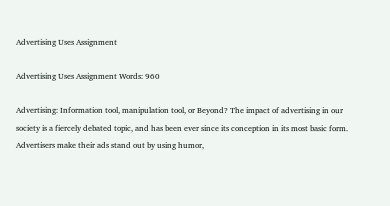Advertising Uses Assignment

Advertising Uses Assignment Words: 960

Advertising: Information tool, manipulation tool, or Beyond? The impact of advertising in our society is a fiercely debated topic, and has been ever since its conception in its most basic form. Advertisers make their ads stand out by using humor,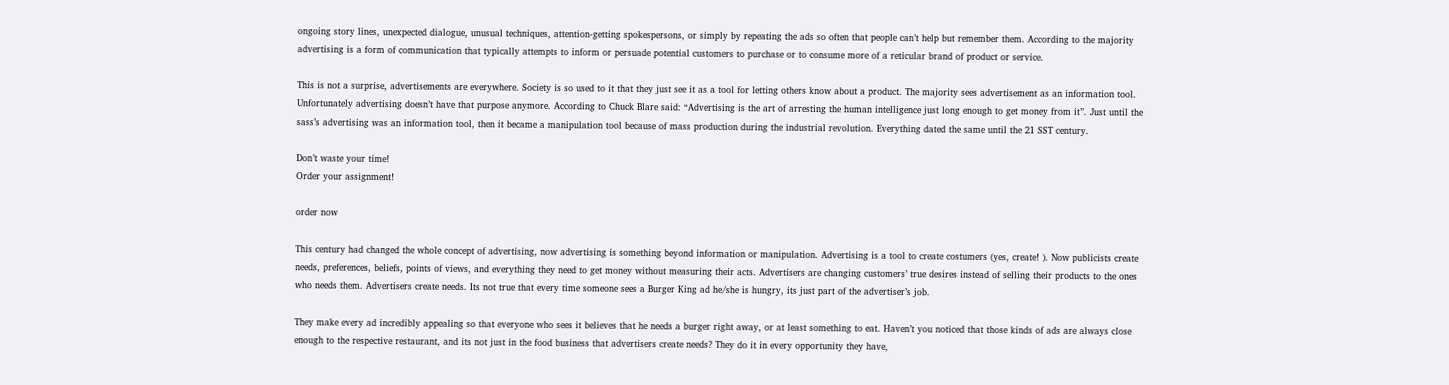ongoing story lines, unexpected dialogue, unusual techniques, attention-getting spokespersons, or simply by repeating the ads so often that people can’t help but remember them. According to the majority advertising is a form of communication that typically attempts to inform or persuade potential customers to purchase or to consume more of a reticular brand of product or service.

This is not a surprise, advertisements are everywhere. Society is so used to it that they just see it as a tool for letting others know about a product. The majority sees advertisement as an information tool. Unfortunately advertising doesn’t have that purpose anymore. According to Chuck Blare said: “Advertising is the art of arresting the human intelligence just long enough to get money from it”. Just until the sass’s advertising was an information tool, then it became a manipulation tool because of mass production during the industrial revolution. Everything dated the same until the 21 SST century.

Don’t waste your time!
Order your assignment!

order now

This century had changed the whole concept of advertising, now advertising is something beyond information or manipulation. Advertising is a tool to create costumers (yes, create! ). Now publicists create needs, preferences, beliefs, points of views, and everything they need to get money without measuring their acts. Advertisers are changing customers’ true desires instead of selling their products to the ones who needs them. Advertisers create needs. Its not true that every time someone sees a Burger King ad he/she is hungry, its just part of the advertiser’s job.

They make every ad incredibly appealing so that everyone who sees it believes that he needs a burger right away, or at least something to eat. Haven’t you noticed that those kinds of ads are always close enough to the respective restaurant, and its not just in the food business that advertisers create needs? They do it in every opportunity they have,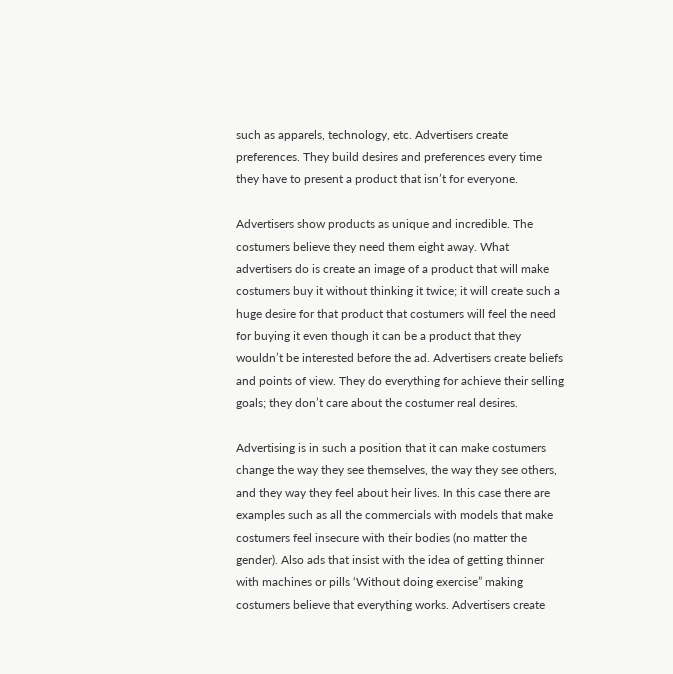such as apparels, technology, etc. Advertisers create preferences. They build desires and preferences every time they have to present a product that isn’t for everyone.

Advertisers show products as unique and incredible. The costumers believe they need them eight away. What advertisers do is create an image of a product that will make costumers buy it without thinking it twice; it will create such a huge desire for that product that costumers will feel the need for buying it even though it can be a product that they wouldn’t be interested before the ad. Advertisers create beliefs and points of view. They do everything for achieve their selling goals; they don’t care about the costumer real desires.

Advertising is in such a position that it can make costumers change the way they see themselves, the way they see others, and they way they feel about heir lives. In this case there are examples such as all the commercials with models that make costumers feel insecure with their bodies (no matter the gender). Also ads that insist with the idea of getting thinner with machines or pills ‘Without doing exercise” making costumers believe that everything works. Advertisers create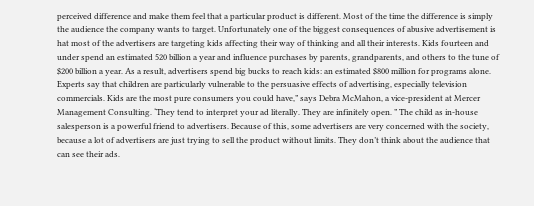perceived difference and make them feel that a particular product is different. Most of the time the difference is simply the audience the company wants to target. Unfortunately one of the biggest consequences of abusive advertisement is hat most of the advertisers are targeting kids affecting their way of thinking and all their interests. Kids fourteen and under spend an estimated 520 billion a year and influence purchases by parents, grandparents, and others to the tune of $200 billion a year. As a result, advertisers spend big bucks to reach kids: an estimated $800 million for programs alone. Experts say that children are particularly vulnerable to the persuasive effects of advertising, especially television commercials. Kids are the most pure consumers you could have,” says Debra McMahon, a vice-president at Mercer Management Consulting. ‘They tend to interpret your ad literally. They are infinitely open. ” The child as in-house salesperson is a powerful friend to advertisers. Because of this, some advertisers are very concerned with the society, because a lot of advertisers are just trying to sell the product without limits. They don’t think about the audience that can see their ads.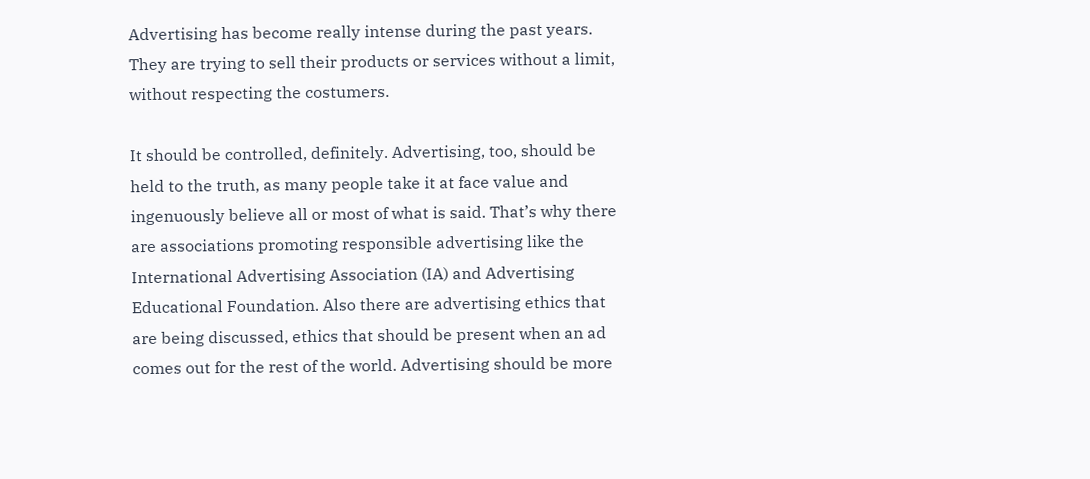Advertising has become really intense during the past years. They are trying to sell their products or services without a limit, without respecting the costumers.

It should be controlled, definitely. Advertising, too, should be held to the truth, as many people take it at face value and ingenuously believe all or most of what is said. That’s why there are associations promoting responsible advertising like the International Advertising Association (IA) and Advertising Educational Foundation. Also there are advertising ethics that are being discussed, ethics that should be present when an ad comes out for the rest of the world. Advertising should be more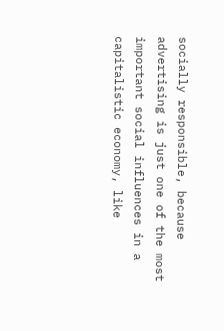socially responsible, because advertising is just one of the most important social influences in a capitalistic economy, like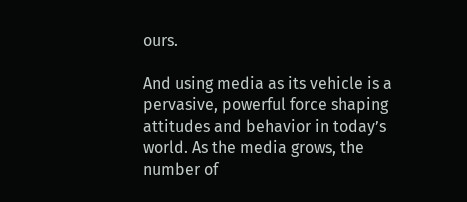ours.

And using media as its vehicle is a pervasive, powerful force shaping attitudes and behavior in today’s world. As the media grows, the number of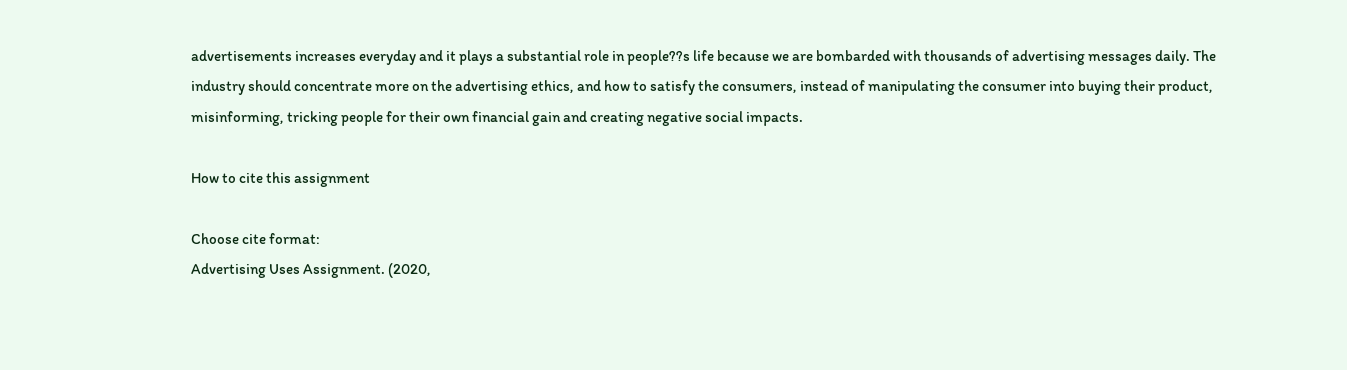advertisements increases everyday and it plays a substantial role in people??s life because we are bombarded with thousands of advertising messages daily. The industry should concentrate more on the advertising ethics, and how to satisfy the consumers, instead of manipulating the consumer into buying their product, misinforming, tricking people for their own financial gain and creating negative social impacts.

How to cite this assignment

Choose cite format:
Advertising Uses Assignment. (2020,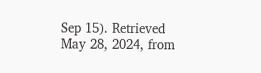Sep 15). Retrieved May 28, 2024, from